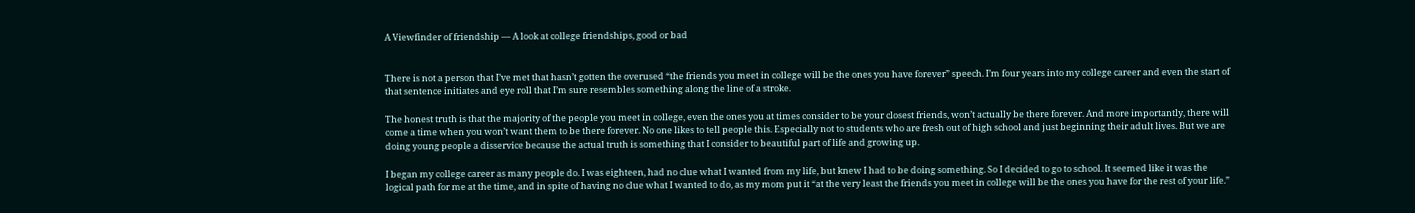A Viewfinder of friendship — A look at college friendships, good or bad


There is not a person that I’ve met that hasn’t gotten the overused “the friends you meet in college will be the ones you have forever” speech. I’m four years into my college career and even the start of that sentence initiates and eye roll that I’m sure resembles something along the line of a stroke.

The honest truth is that the majority of the people you meet in college, even the ones you at times consider to be your closest friends, won’t actually be there forever. And more importantly, there will come a time when you won’t want them to be there forever. No one likes to tell people this. Especially not to students who are fresh out of high school and just beginning their adult lives. But we are doing young people a disservice because the actual truth is something that I consider to beautiful part of life and growing up.

I began my college career as many people do. I was eighteen, had no clue what I wanted from my life, but knew I had to be doing something. So I decided to go to school. It seemed like it was the logical path for me at the time, and in spite of having no clue what I wanted to do, as my mom put it “at the very least the friends you meet in college will be the ones you have for the rest of your life.”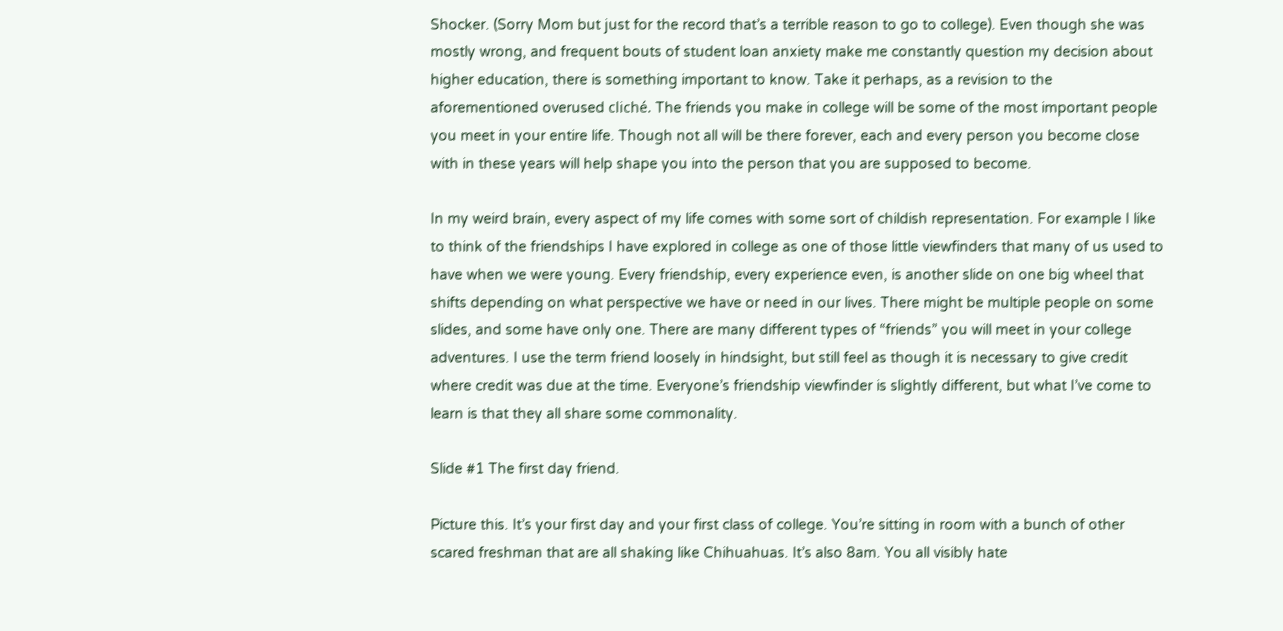Shocker. (Sorry Mom but just for the record that’s a terrible reason to go to college). Even though she was mostly wrong, and frequent bouts of student loan anxiety make me constantly question my decision about higher education, there is something important to know. Take it perhaps, as a revision to the aforementioned overused cliché. The friends you make in college will be some of the most important people you meet in your entire life. Though not all will be there forever, each and every person you become close with in these years will help shape you into the person that you are supposed to become.

In my weird brain, every aspect of my life comes with some sort of childish representation. For example I like to think of the friendships I have explored in college as one of those little viewfinders that many of us used to have when we were young. Every friendship, every experience even, is another slide on one big wheel that shifts depending on what perspective we have or need in our lives. There might be multiple people on some slides, and some have only one. There are many different types of “friends” you will meet in your college adventures. I use the term friend loosely in hindsight, but still feel as though it is necessary to give credit where credit was due at the time. Everyone’s friendship viewfinder is slightly different, but what I’ve come to learn is that they all share some commonality.

Slide #1 The first day friend.

Picture this. It’s your first day and your first class of college. You’re sitting in room with a bunch of other scared freshman that are all shaking like Chihuahuas. It’s also 8am. You all visibly hate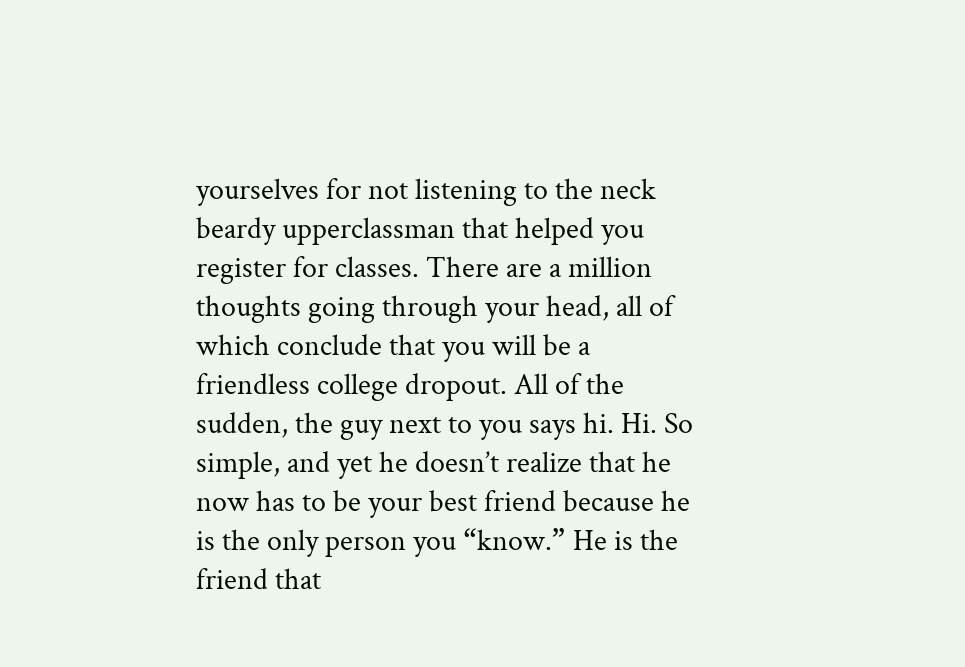yourselves for not listening to the neck beardy upperclassman that helped you register for classes. There are a million thoughts going through your head, all of which conclude that you will be a friendless college dropout. All of the sudden, the guy next to you says hi. Hi. So simple, and yet he doesn’t realize that he now has to be your best friend because he is the only person you “know.” He is the friend that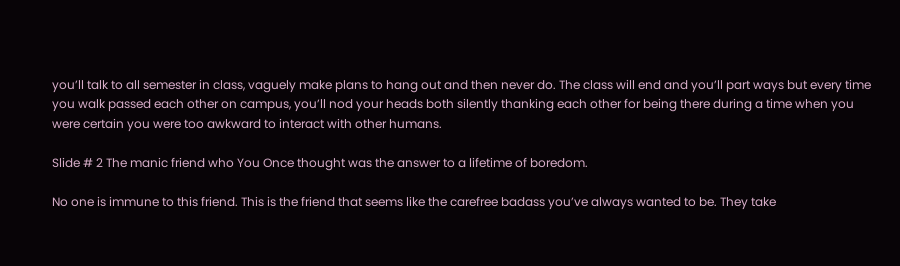you’ll talk to all semester in class, vaguely make plans to hang out and then never do. The class will end and you’ll part ways but every time you walk passed each other on campus, you’ll nod your heads both silently thanking each other for being there during a time when you were certain you were too awkward to interact with other humans.

Slide # 2 The manic friend who You Once thought was the answer to a lifetime of boredom.

No one is immune to this friend. This is the friend that seems like the carefree badass you’ve always wanted to be. They take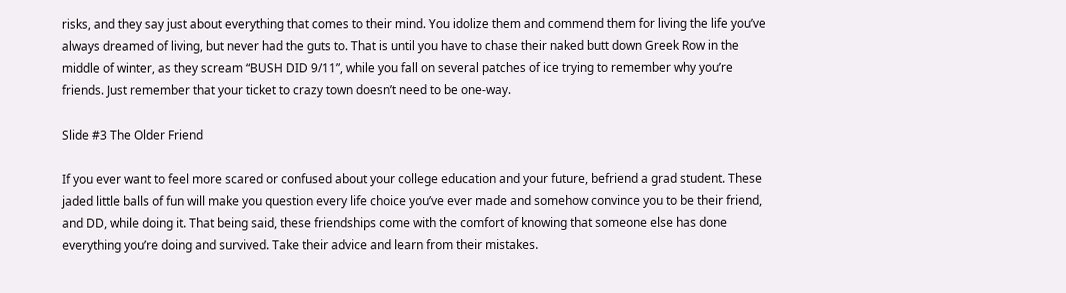risks, and they say just about everything that comes to their mind. You idolize them and commend them for living the life you’ve always dreamed of living, but never had the guts to. That is until you have to chase their naked butt down Greek Row in the middle of winter, as they scream “BUSH DID 9/11”, while you fall on several patches of ice trying to remember why you’re friends. Just remember that your ticket to crazy town doesn’t need to be one-way.

Slide #3 The Older Friend

If you ever want to feel more scared or confused about your college education and your future, befriend a grad student. These jaded little balls of fun will make you question every life choice you’ve ever made and somehow convince you to be their friend, and DD, while doing it. That being said, these friendships come with the comfort of knowing that someone else has done everything you’re doing and survived. Take their advice and learn from their mistakes.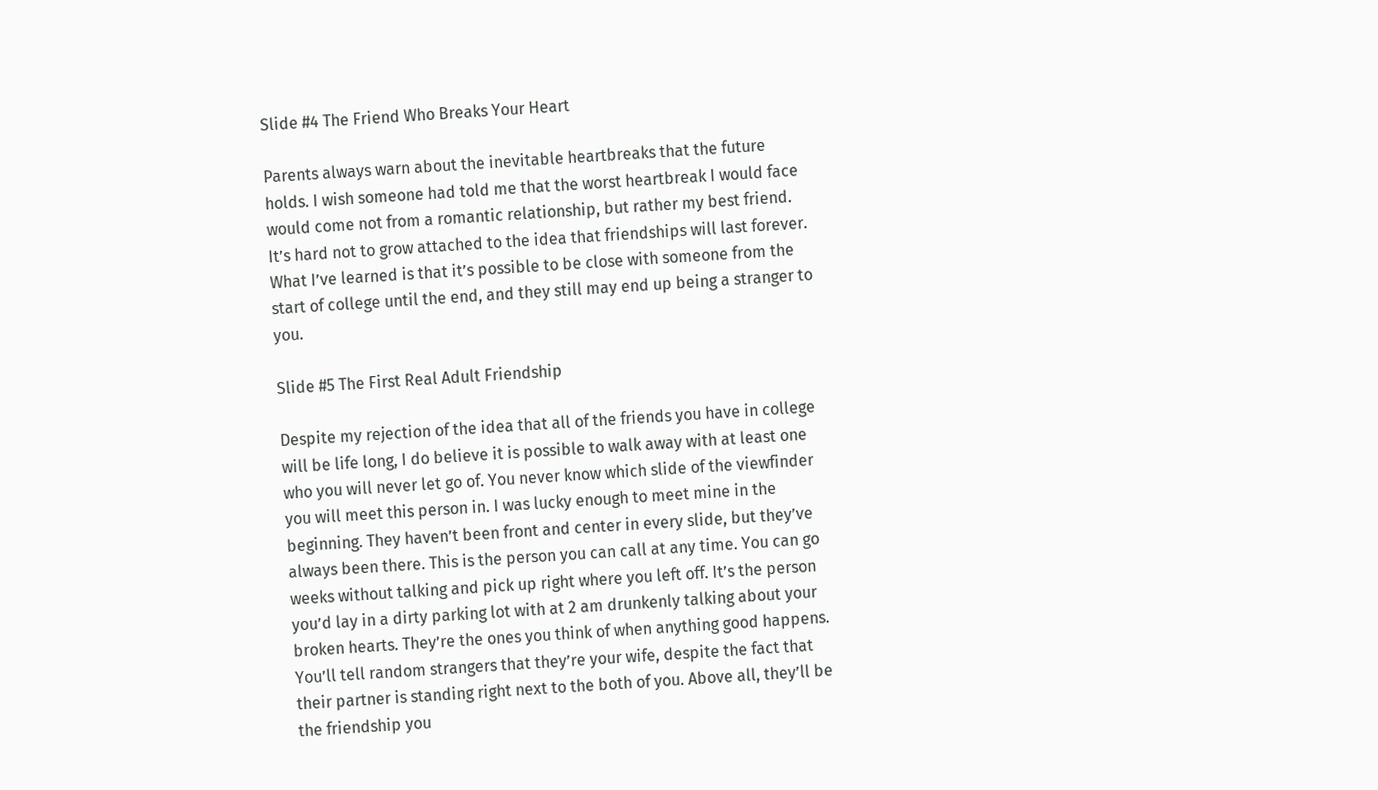Slide #4 The Friend Who Breaks Your Heart

Parents always warn about the inevitable heartbreaks that the future holds. I wish someone had told me that the worst heartbreak I would face would come not from a romantic relationship, but rather my best friend. It’s hard not to grow attached to the idea that friendships will last forever. What I’ve learned is that it’s possible to be close with someone from the start of college until the end, and they still may end up being a stranger to you.

Slide #5 The First Real Adult Friendship

Despite my rejection of the idea that all of the friends you have in college will be life long, I do believe it is possible to walk away with at least one who you will never let go of. You never know which slide of the viewfinder you will meet this person in. I was lucky enough to meet mine in the beginning. They haven’t been front and center in every slide, but they’ve always been there. This is the person you can call at any time. You can go weeks without talking and pick up right where you left off. It’s the person you’d lay in a dirty parking lot with at 2 am drunkenly talking about your broken hearts. They’re the ones you think of when anything good happens. You’ll tell random strangers that they’re your wife, despite the fact that their partner is standing right next to the both of you. Above all, they’ll be the friendship you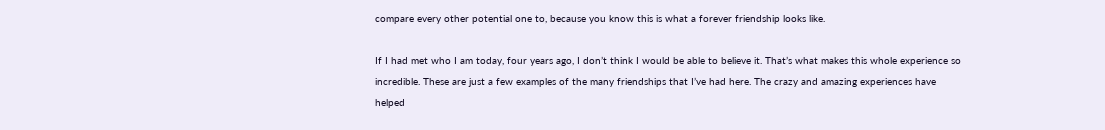compare every other potential one to, because you know this is what a forever friendship looks like.

If I had met who I am today, four years ago, I don’t think I would be able to believe it. That’s what makes this whole experience so incredible. These are just a few examples of the many friendships that I’ve had here. The crazy and amazing experiences have helped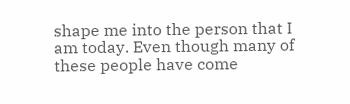shape me into the person that I am today. Even though many of these people have come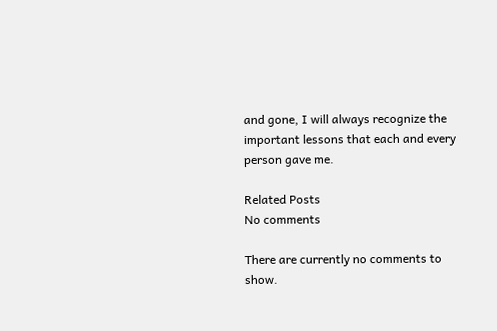and gone, I will always recognize the important lessons that each and every person gave me.

Related Posts
No comments

There are currently no comments to show.